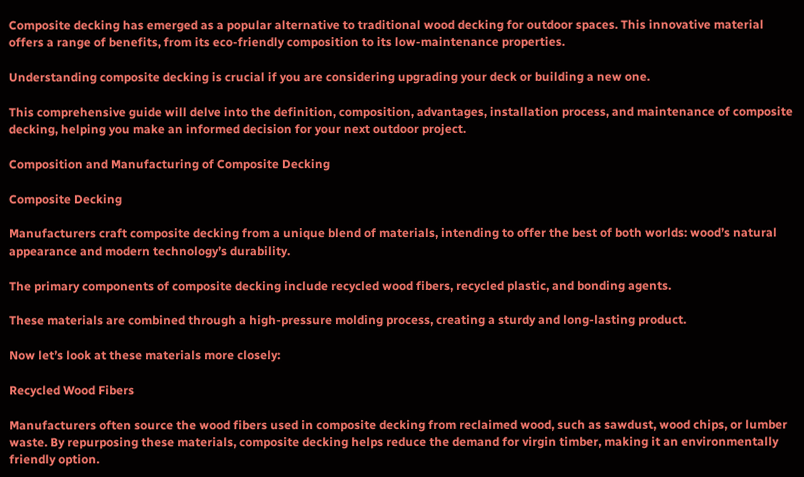Composite decking has emerged as a popular alternative to traditional wood decking for outdoor spaces. This innovative material offers a range of benefits, from its eco-friendly composition to its low-maintenance properties.

Understanding composite decking is crucial if you are considering upgrading your deck or building a new one.

This comprehensive guide will delve into the definition, composition, advantages, installation process, and maintenance of composite decking, helping you make an informed decision for your next outdoor project.

Composition and Manufacturing of Composite Decking

Composite Decking

Manufacturers craft composite decking from a unique blend of materials, intending to offer the best of both worlds: wood’s natural appearance and modern technology’s durability.

The primary components of composite decking include recycled wood fibers, recycled plastic, and bonding agents.

These materials are combined through a high-pressure molding process, creating a sturdy and long-lasting product.

Now let’s look at these materials more closely:

Recycled Wood Fibers

Manufacturers often source the wood fibers used in composite decking from reclaimed wood, such as sawdust, wood chips, or lumber waste. By repurposing these materials, composite decking helps reduce the demand for virgin timber, making it an environmentally friendly option.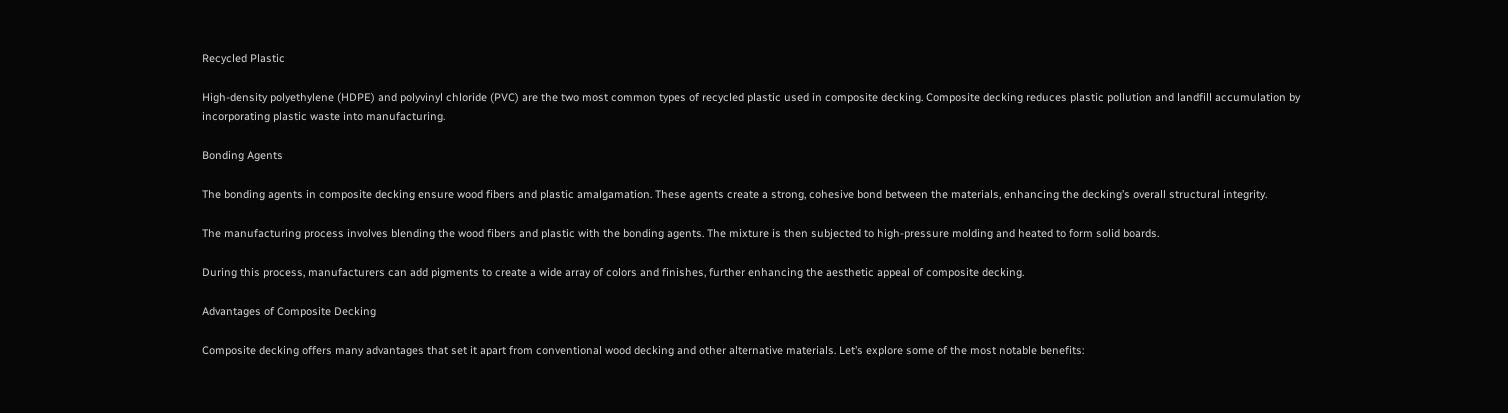Recycled Plastic

High-density polyethylene (HDPE) and polyvinyl chloride (PVC) are the two most common types of recycled plastic used in composite decking. Composite decking reduces plastic pollution and landfill accumulation by incorporating plastic waste into manufacturing.

Bonding Agents

The bonding agents in composite decking ensure wood fibers and plastic amalgamation. These agents create a strong, cohesive bond between the materials, enhancing the decking’s overall structural integrity.

The manufacturing process involves blending the wood fibers and plastic with the bonding agents. The mixture is then subjected to high-pressure molding and heated to form solid boards.

During this process, manufacturers can add pigments to create a wide array of colors and finishes, further enhancing the aesthetic appeal of composite decking.

Advantages of Composite Decking

Composite decking offers many advantages that set it apart from conventional wood decking and other alternative materials. Let’s explore some of the most notable benefits: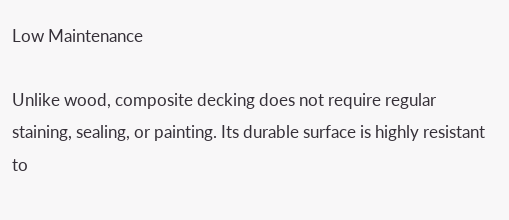Low Maintenance

Unlike wood, composite decking does not require regular staining, sealing, or painting. Its durable surface is highly resistant to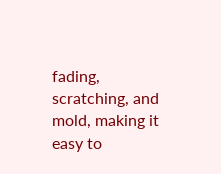fading, scratching, and mold, making it easy to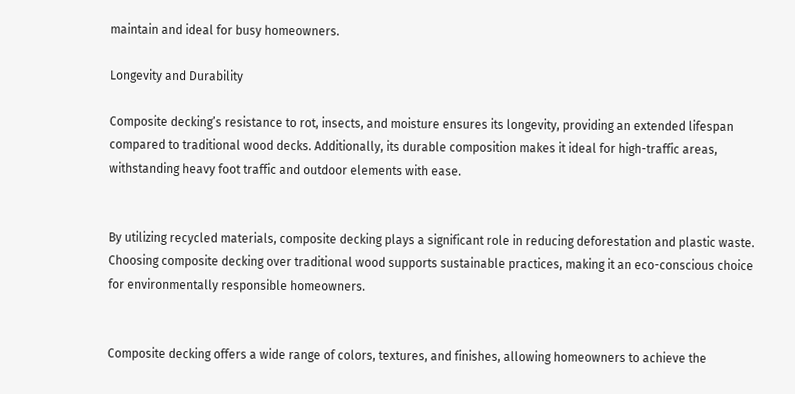maintain and ideal for busy homeowners.

Longevity and Durability

Composite decking’s resistance to rot, insects, and moisture ensures its longevity, providing an extended lifespan compared to traditional wood decks. Additionally, its durable composition makes it ideal for high-traffic areas, withstanding heavy foot traffic and outdoor elements with ease.


By utilizing recycled materials, composite decking plays a significant role in reducing deforestation and plastic waste. Choosing composite decking over traditional wood supports sustainable practices, making it an eco-conscious choice for environmentally responsible homeowners.


Composite decking offers a wide range of colors, textures, and finishes, allowing homeowners to achieve the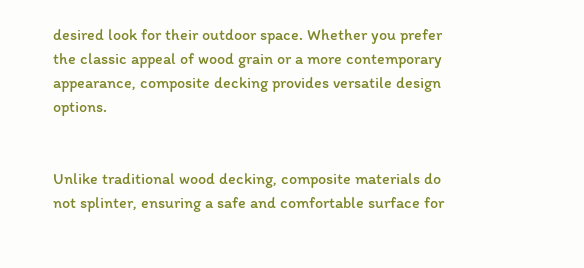desired look for their outdoor space. Whether you prefer the classic appeal of wood grain or a more contemporary appearance, composite decking provides versatile design options.


Unlike traditional wood decking, composite materials do not splinter, ensuring a safe and comfortable surface for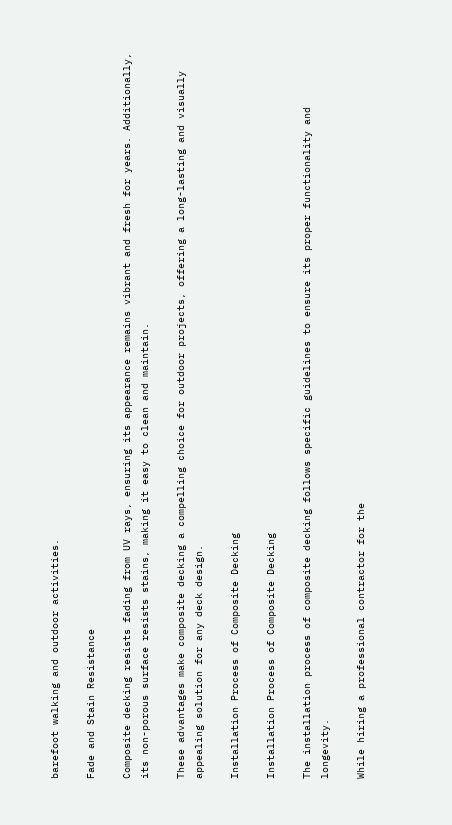barefoot walking and outdoor activities.

Fade and Stain Resistance

Composite decking resists fading from UV rays, ensuring its appearance remains vibrant and fresh for years. Additionally, its non-porous surface resists stains, making it easy to clean and maintain.

These advantages make composite decking a compelling choice for outdoor projects, offering a long-lasting and visually appealing solution for any deck design.

Installation Process of Composite Decking

Installation Process of Composite Decking

The installation process of composite decking follows specific guidelines to ensure its proper functionality and longevity.

While hiring a professional contractor for the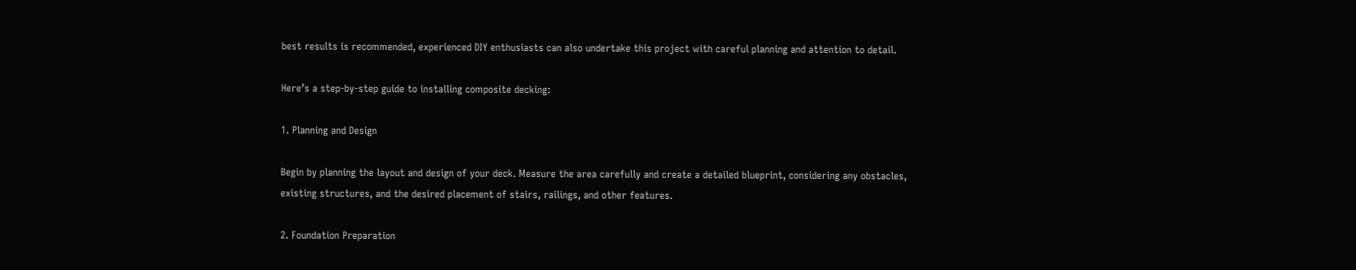best results is recommended, experienced DIY enthusiasts can also undertake this project with careful planning and attention to detail.

Here’s a step-by-step guide to installing composite decking:

1. Planning and Design

Begin by planning the layout and design of your deck. Measure the area carefully and create a detailed blueprint, considering any obstacles, existing structures, and the desired placement of stairs, railings, and other features.

2. Foundation Preparation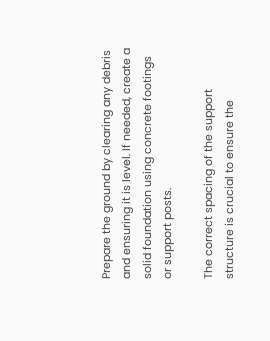Prepare the ground by clearing any debris and ensuring it is level. If needed, create a solid foundation using concrete footings or support posts.

The correct spacing of the support structure is crucial to ensure the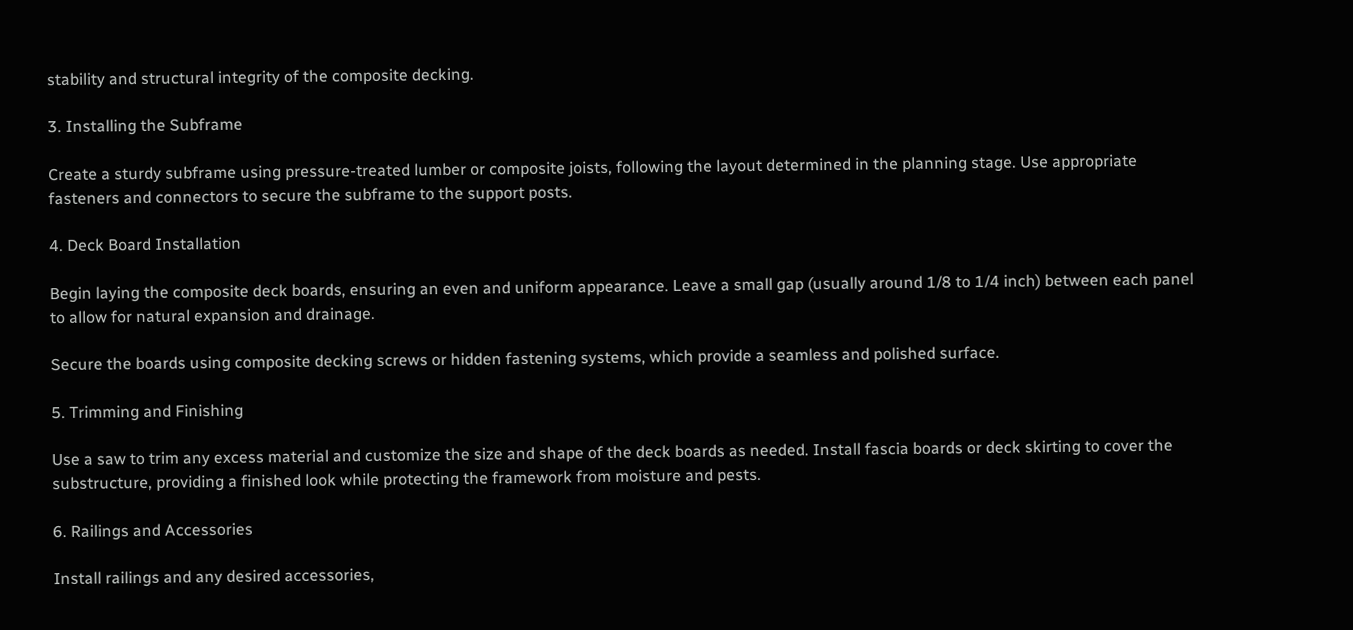stability and structural integrity of the composite decking.

3. Installing the Subframe

Create a sturdy subframe using pressure-treated lumber or composite joists, following the layout determined in the planning stage. Use appropriate fasteners and connectors to secure the subframe to the support posts.

4. Deck Board Installation

Begin laying the composite deck boards, ensuring an even and uniform appearance. Leave a small gap (usually around 1/8 to 1/4 inch) between each panel to allow for natural expansion and drainage.

Secure the boards using composite decking screws or hidden fastening systems, which provide a seamless and polished surface.

5. Trimming and Finishing

Use a saw to trim any excess material and customize the size and shape of the deck boards as needed. Install fascia boards or deck skirting to cover the substructure, providing a finished look while protecting the framework from moisture and pests.

6. Railings and Accessories

Install railings and any desired accessories,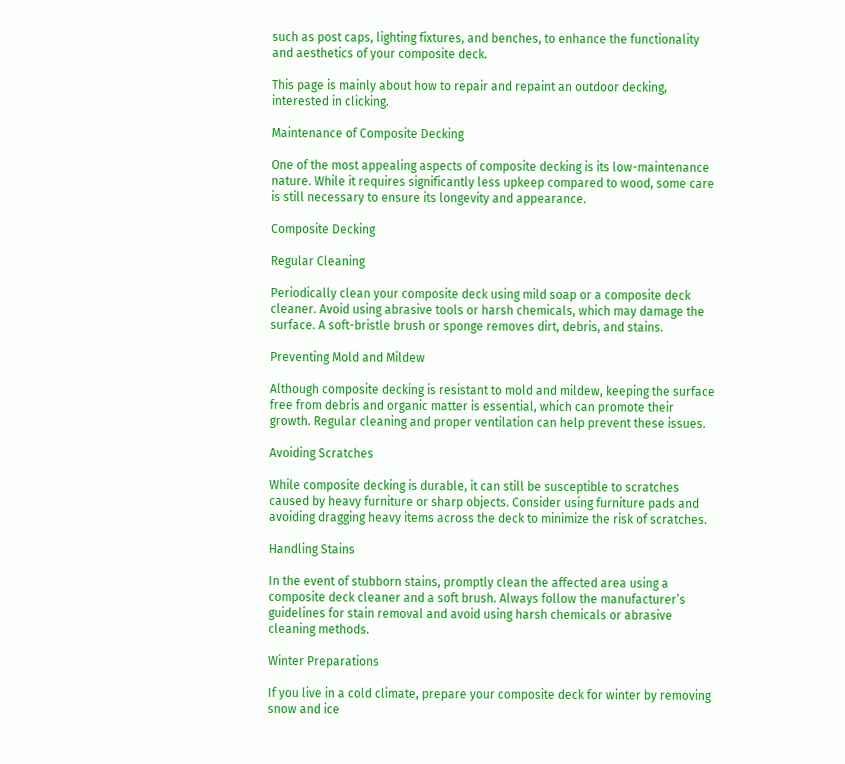such as post caps, lighting fixtures, and benches, to enhance the functionality and aesthetics of your composite deck.

This page is mainly about how to repair and repaint an outdoor decking, interested in clicking.

Maintenance of Composite Decking

One of the most appealing aspects of composite decking is its low-maintenance nature. While it requires significantly less upkeep compared to wood, some care is still necessary to ensure its longevity and appearance.

Composite Decking

Regular Cleaning

Periodically clean your composite deck using mild soap or a composite deck cleaner. Avoid using abrasive tools or harsh chemicals, which may damage the surface. A soft-bristle brush or sponge removes dirt, debris, and stains.

Preventing Mold and Mildew

Although composite decking is resistant to mold and mildew, keeping the surface free from debris and organic matter is essential, which can promote their growth. Regular cleaning and proper ventilation can help prevent these issues.

Avoiding Scratches

While composite decking is durable, it can still be susceptible to scratches caused by heavy furniture or sharp objects. Consider using furniture pads and avoiding dragging heavy items across the deck to minimize the risk of scratches.

Handling Stains

In the event of stubborn stains, promptly clean the affected area using a composite deck cleaner and a soft brush. Always follow the manufacturer’s guidelines for stain removal and avoid using harsh chemicals or abrasive cleaning methods.

Winter Preparations

If you live in a cold climate, prepare your composite deck for winter by removing snow and ice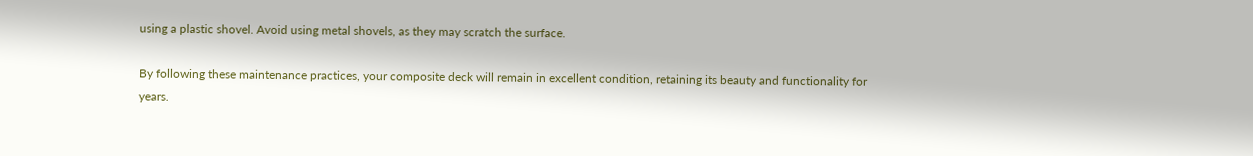using a plastic shovel. Avoid using metal shovels, as they may scratch the surface.

By following these maintenance practices, your composite deck will remain in excellent condition, retaining its beauty and functionality for years.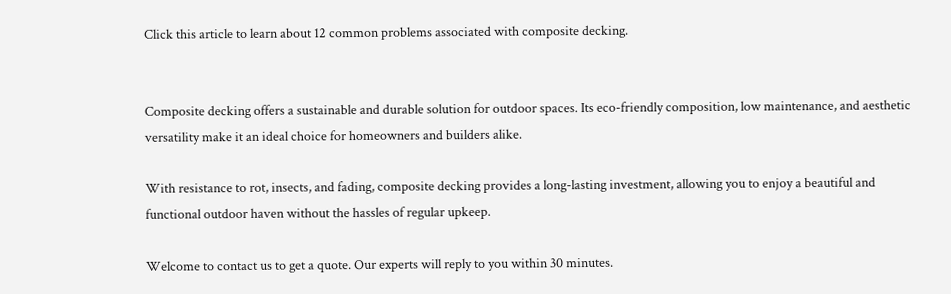Click this article to learn about 12 common problems associated with composite decking.


Composite decking offers a sustainable and durable solution for outdoor spaces. Its eco-friendly composition, low maintenance, and aesthetic versatility make it an ideal choice for homeowners and builders alike.

With resistance to rot, insects, and fading, composite decking provides a long-lasting investment, allowing you to enjoy a beautiful and functional outdoor haven without the hassles of regular upkeep.

Welcome to contact us to get a quote. Our experts will reply to you within 30 minutes.